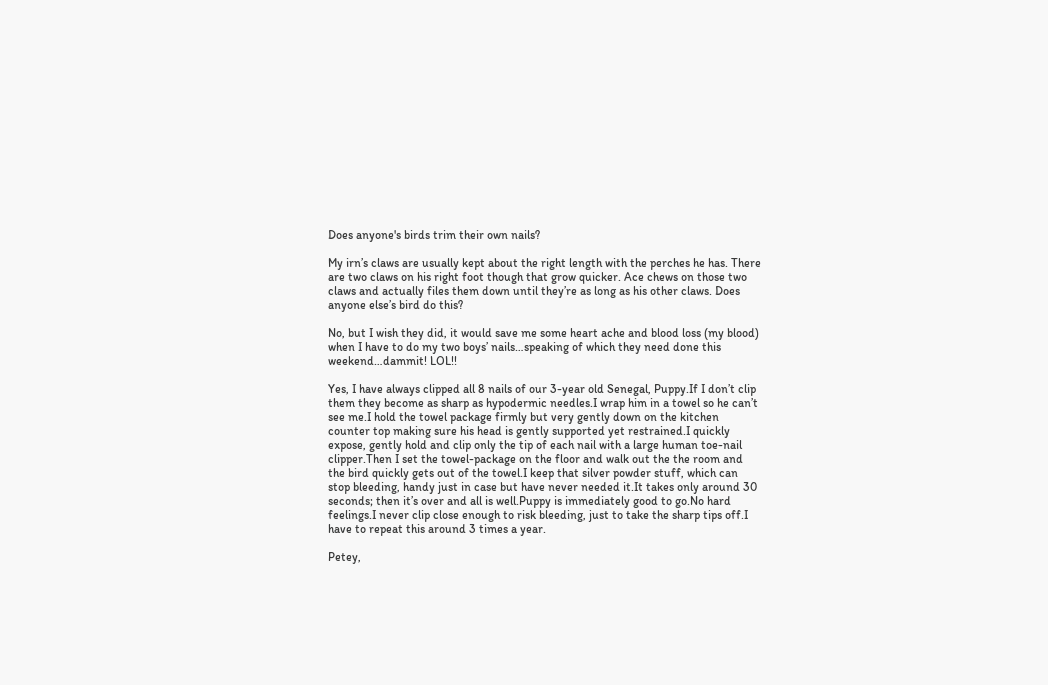Does anyone's birds trim their own nails?

My irn’s claws are usually kept about the right length with the perches he has. There are two claws on his right foot though that grow quicker. Ace chews on those two claws and actually files them down until they’re as long as his other claws. Does anyone else’s bird do this?

No, but I wish they did, it would save me some heart ache and blood loss (my blood) when I have to do my two boys’ nails…speaking of which they need done this weekend…dammit! LOL!!

Yes, I have always clipped all 8 nails of our 3-year old Senegal, Puppy.If I don’t clip them they become as sharp as hypodermic needles.I wrap him in a towel so he can’t see me.I hold the towel package firmly but very gently down on the kitchen counter top making sure his head is gently supported yet restrained.I quickly expose, gently hold and clip only the tip of each nail with a large human toe-nail clipper.Then I set the towel-package on the floor and walk out the the room and the bird quickly gets out of the towel.I keep that silver powder stuff, which can stop bleeding, handy just in case but have never needed it.It takes only around 30 seconds; then it’s over and all is well.Puppy is immediately good to go.No hard feelings.I never clip close enough to risk bleeding, just to take the sharp tips off.I have to repeat this around 3 times a year.

Petey,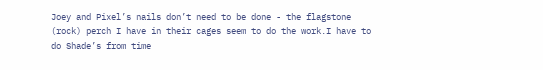Joey and Pixel’s nails don’t need to be done - the flagstone (rock) perch I have in their cages seem to do the work.I have to do Shade’s from time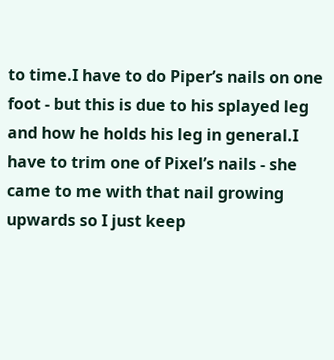to time.I have to do Piper’s nails on one foot - but this is due to his splayed leg and how he holds his leg in general.I have to trim one of Pixel’s nails - she came to me with that nail growing upwards so I just keep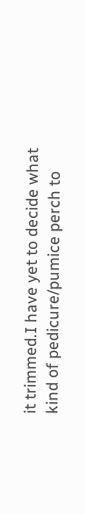it trimmed.I have yet to decide what kind of pedicure/pumice perch to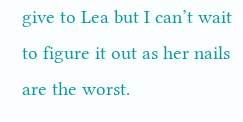give to Lea but I can’t wait to figure it out as her nails are the worst.